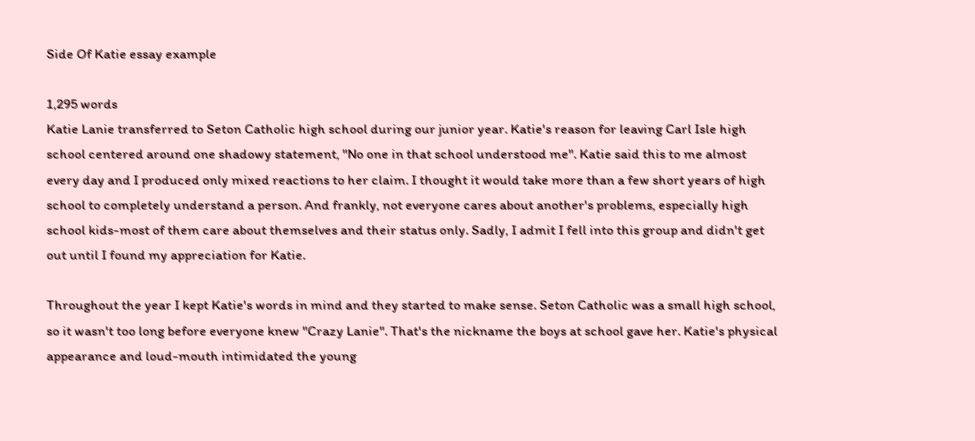Side Of Katie essay example

1,295 words
Katie Lanie transferred to Seton Catholic high school during our junior year. Katie's reason for leaving Carl Isle high school centered around one shadowy statement, "No one in that school understood me". Katie said this to me almost every day and I produced only mixed reactions to her claim. I thought it would take more than a few short years of high school to completely understand a person. And frankly, not everyone cares about another's problems, especially high school kids-most of them care about themselves and their status only. Sadly, I admit I fell into this group and didn't get out until I found my appreciation for Katie.

Throughout the year I kept Katie's words in mind and they started to make sense. Seton Catholic was a small high school, so it wasn't too long before everyone knew "Crazy Lanie". That's the nickname the boys at school gave her. Katie's physical appearance and loud-mouth intimidated the young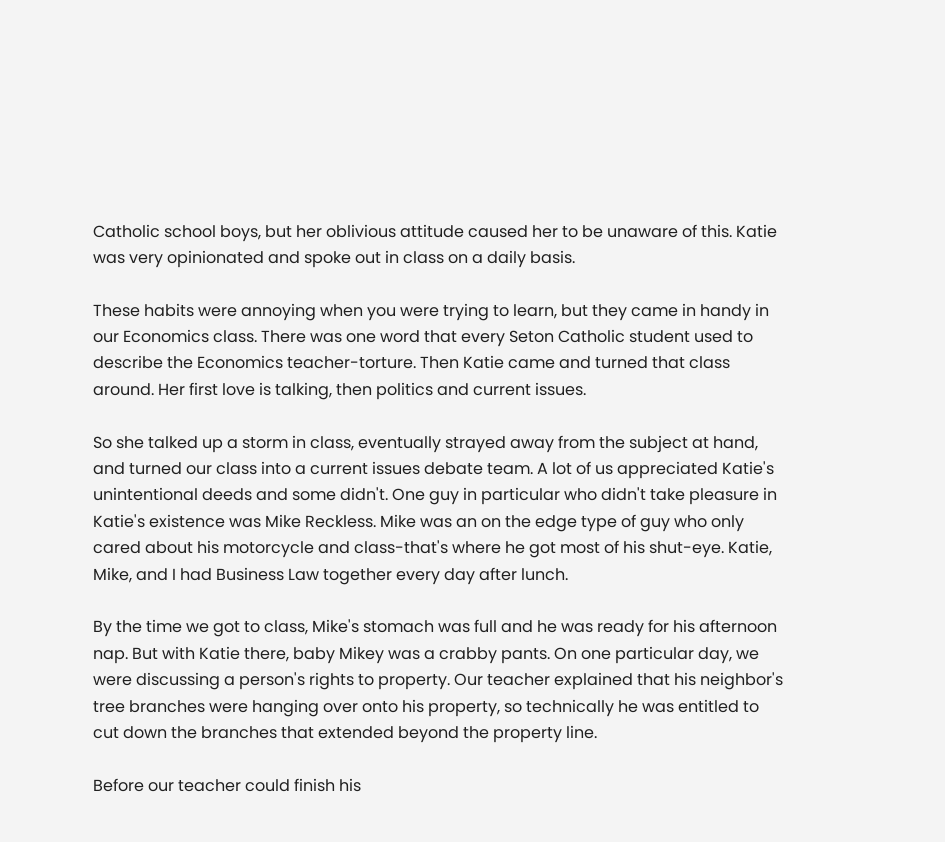Catholic school boys, but her oblivious attitude caused her to be unaware of this. Katie was very opinionated and spoke out in class on a daily basis.

These habits were annoying when you were trying to learn, but they came in handy in our Economics class. There was one word that every Seton Catholic student used to describe the Economics teacher-torture. Then Katie came and turned that class around. Her first love is talking, then politics and current issues.

So she talked up a storm in class, eventually strayed away from the subject at hand, and turned our class into a current issues debate team. A lot of us appreciated Katie's unintentional deeds and some didn't. One guy in particular who didn't take pleasure in Katie's existence was Mike Reckless. Mike was an on the edge type of guy who only cared about his motorcycle and class-that's where he got most of his shut-eye. Katie, Mike, and I had Business Law together every day after lunch.

By the time we got to class, Mike's stomach was full and he was ready for his afternoon nap. But with Katie there, baby Mikey was a crabby pants. On one particular day, we were discussing a person's rights to property. Our teacher explained that his neighbor's tree branches were hanging over onto his property, so technically he was entitled to cut down the branches that extended beyond the property line.

Before our teacher could finish his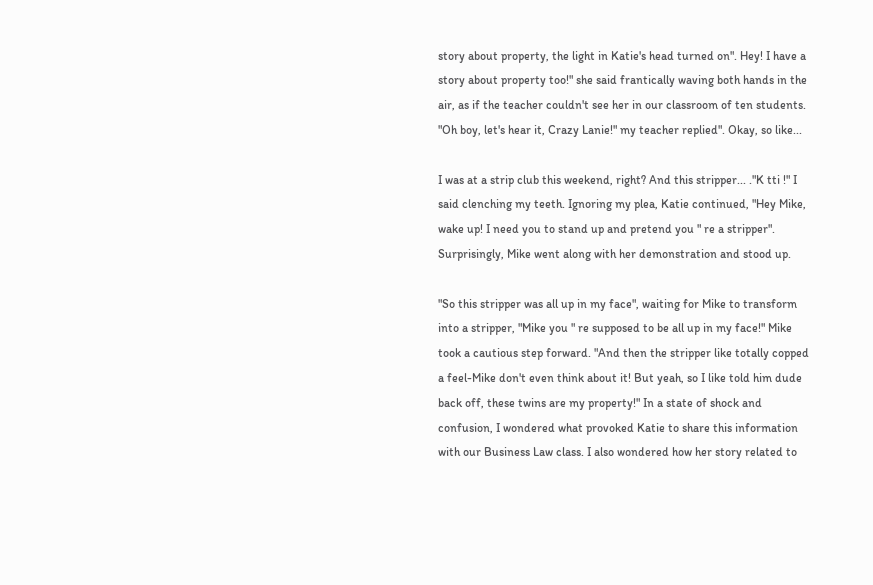story about property, the light in Katie's head turned on". Hey! I have a story about property too!" she said frantically waving both hands in the air, as if the teacher couldn't see her in our classroom of ten students. "Oh boy, let's hear it, Crazy Lanie!" my teacher replied". Okay, so like...

I was at a strip club this weekend, right? And this stripper... ."K tti !" I said clenching my teeth. Ignoring my plea, Katie continued, "Hey Mike, wake up! I need you to stand up and pretend you " re a stripper". Surprisingly, Mike went along with her demonstration and stood up.

"So this stripper was all up in my face", waiting for Mike to transform into a stripper, "Mike you " re supposed to be all up in my face!" Mike took a cautious step forward. "And then the stripper like totally copped a feel-Mike don't even think about it! But yeah, so I like told him dude back off, these twins are my property!" In a state of shock and confusion, I wondered what provoked Katie to share this information with our Business Law class. I also wondered how her story related to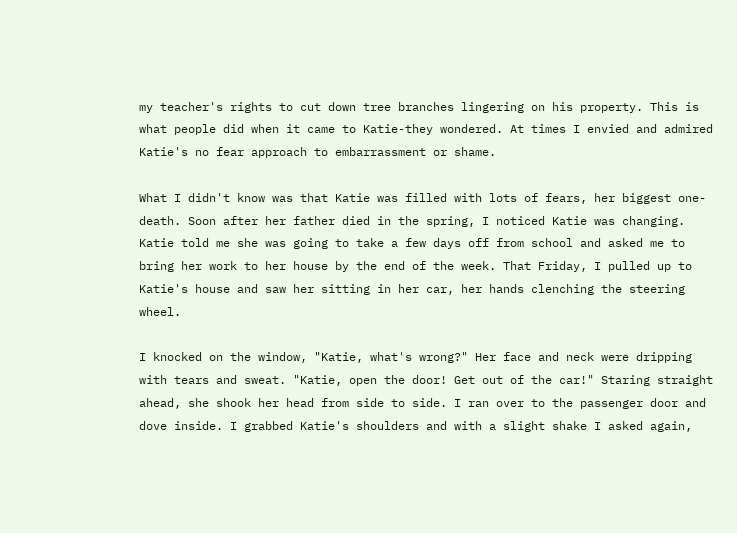my teacher's rights to cut down tree branches lingering on his property. This is what people did when it came to Katie-they wondered. At times I envied and admired Katie's no fear approach to embarrassment or shame.

What I didn't know was that Katie was filled with lots of fears, her biggest one-death. Soon after her father died in the spring, I noticed Katie was changing. Katie told me she was going to take a few days off from school and asked me to bring her work to her house by the end of the week. That Friday, I pulled up to Katie's house and saw her sitting in her car, her hands clenching the steering wheel.

I knocked on the window, "Katie, what's wrong?" Her face and neck were dripping with tears and sweat. "Katie, open the door! Get out of the car!" Staring straight ahead, she shook her head from side to side. I ran over to the passenger door and dove inside. I grabbed Katie's shoulders and with a slight shake I asked again,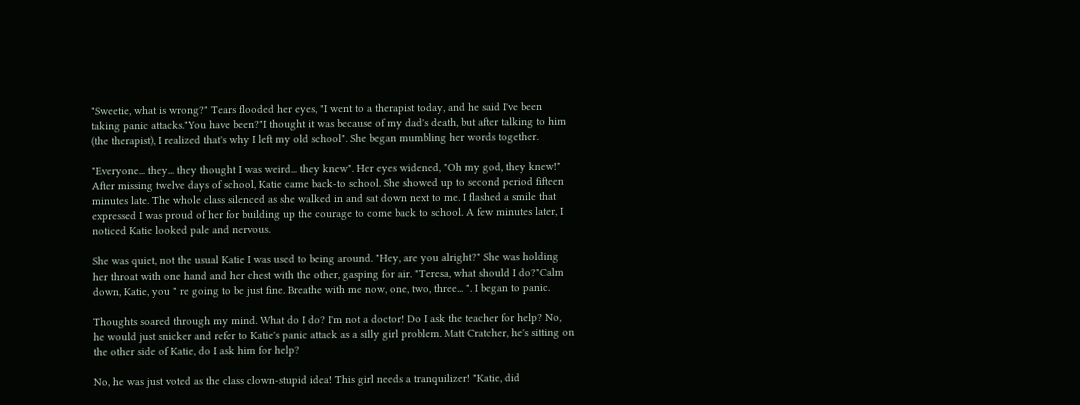"Sweetie, what is wrong?" Tears flooded her eyes, "I went to a therapist today, and he said I've been taking panic attacks."You have been?"I thought it was because of my dad's death, but after talking to him (the therapist), I realized that's why I left my old school". She began mumbling her words together.

"Everyone... they... they thought I was weird... they knew". Her eyes widened, "Oh my god, they knew!" After missing twelve days of school, Katie came back-to school. She showed up to second period fifteen minutes late. The whole class silenced as she walked in and sat down next to me. I flashed a smile that expressed I was proud of her for building up the courage to come back to school. A few minutes later, I noticed Katie looked pale and nervous.

She was quiet, not the usual Katie I was used to being around. "Hey, are you alright?" She was holding her throat with one hand and her chest with the other, gasping for air. "Teresa, what should I do?"Calm down, Katie, you " re going to be just fine. Breathe with me now, one, two, three... ". I began to panic.

Thoughts soared through my mind. What do I do? I'm not a doctor! Do I ask the teacher for help? No, he would just snicker and refer to Katie's panic attack as a silly girl problem. Matt Cratcher, he's sitting on the other side of Katie, do I ask him for help?

No, he was just voted as the class clown-stupid idea! This girl needs a tranquilizer! "Katie, did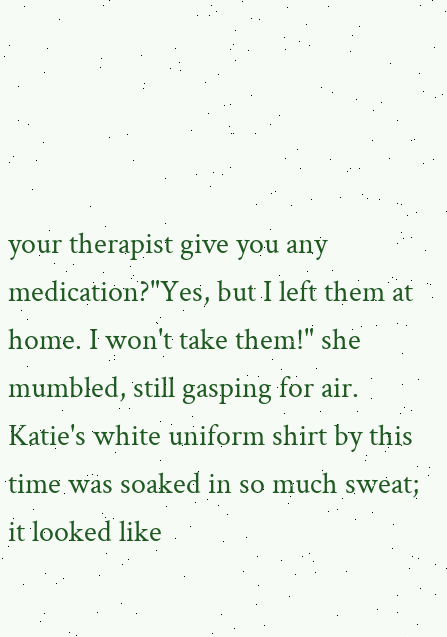your therapist give you any medication?"Yes, but I left them at home. I won't take them!" she mumbled, still gasping for air. Katie's white uniform shirt by this time was soaked in so much sweat; it looked like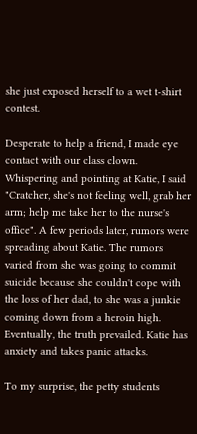she just exposed herself to a wet t-shirt contest.

Desperate to help a friend, I made eye contact with our class clown. Whispering and pointing at Katie, I said "Cratcher, she's not feeling well, grab her arm; help me take her to the nurse's office". A few periods later, rumors were spreading about Katie. The rumors varied from she was going to commit suicide because she couldn't cope with the loss of her dad, to she was a junkie coming down from a heroin high. Eventually, the truth prevailed. Katie has anxiety and takes panic attacks.

To my surprise, the petty students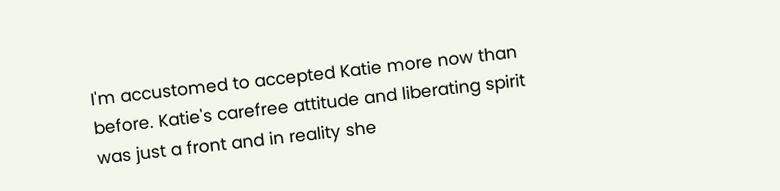I'm accustomed to accepted Katie more now than before. Katie's carefree attitude and liberating spirit was just a front and in reality she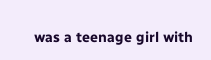was a teenage girl with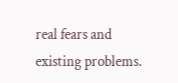real fears and existing problems.